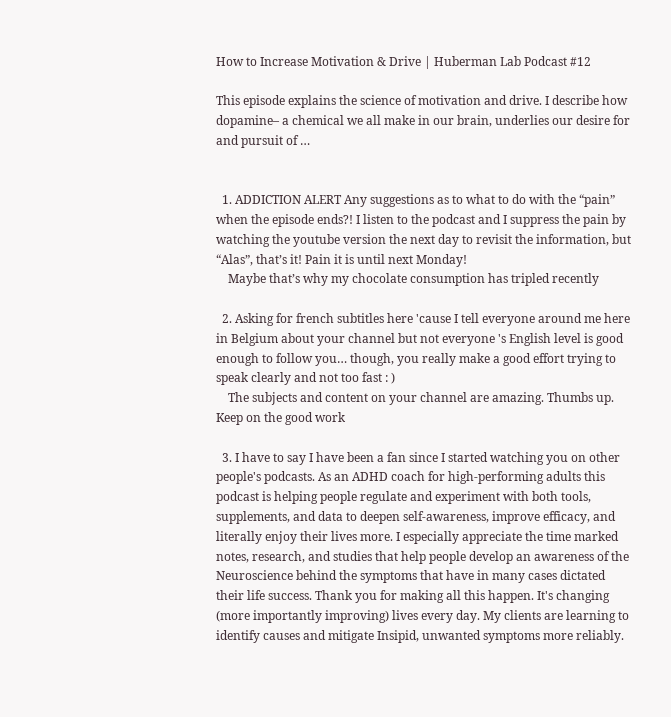How to Increase Motivation & Drive | Huberman Lab Podcast #12

This episode explains the science of motivation and drive. I describe how dopamine– a chemical we all make in our brain, underlies our desire for and pursuit of …


  1. ADDICTION ALERT Any suggestions as to what to do with the “pain” when the episode ends?! I listen to the podcast and I suppress the pain by watching the youtube version the next day to revisit the information, but “Alas”, that’s it! Pain it is until next Monday!
    Maybe that’s why my chocolate consumption has tripled recently

  2. Asking for french subtitles here 'cause I tell everyone around me here in Belgium about your channel but not everyone 's English level is good enough to follow you… though, you really make a good effort trying to speak clearly and not too fast : )
    The subjects and content on your channel are amazing. Thumbs up. Keep on the good work

  3. I have to say I have been a fan since I started watching you on other people's podcasts. As an ADHD coach for high-performing adults this podcast is helping people regulate and experiment with both tools, supplements, and data to deepen self-awareness, improve efficacy, and literally enjoy their lives more. I especially appreciate the time marked notes, research, and studies that help people develop an awareness of the Neuroscience behind the symptoms that have in many cases dictated their life success. Thank you for making all this happen. It's changing (more importantly improving) lives every day. My clients are learning to identify causes and mitigate Insipid, unwanted symptoms more reliably.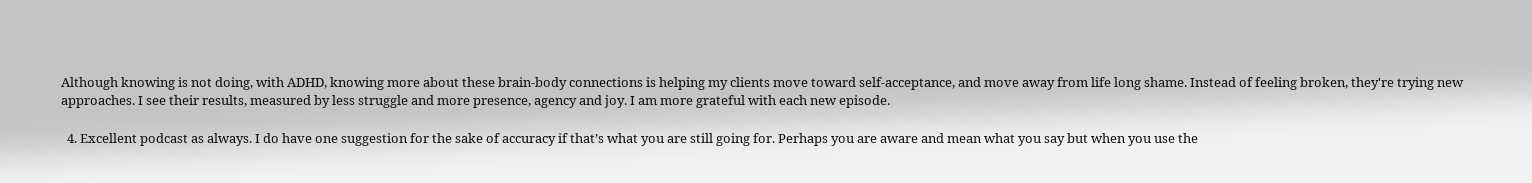Although knowing is not doing, with ADHD, knowing more about these brain-body connections is helping my clients move toward self-acceptance, and move away from life long shame. Instead of feeling broken, they're trying new approaches. I see their results, measured by less struggle and more presence, agency and joy. I am more grateful with each new episode.

  4. Excellent podcast as always. I do have one suggestion for the sake of accuracy if that’s what you are still going for. Perhaps you are aware and mean what you say but when you use the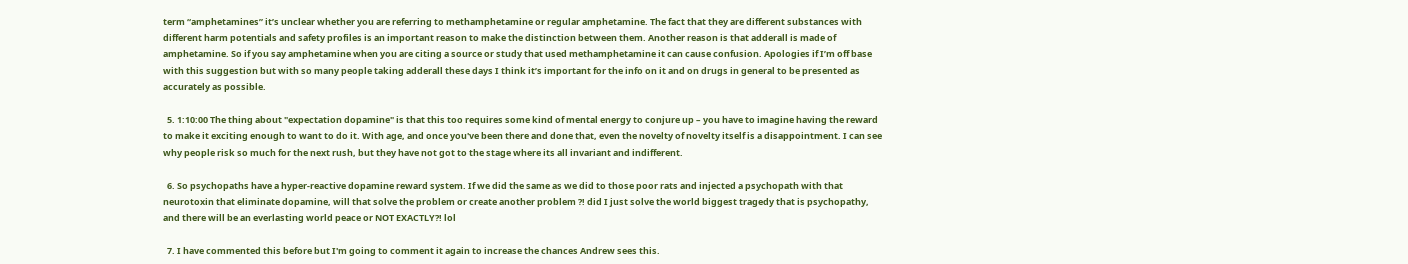term “amphetamines” it’s unclear whether you are referring to methamphetamine or regular amphetamine. The fact that they are different substances with different harm potentials and safety profiles is an important reason to make the distinction between them. Another reason is that adderall is made of amphetamine. So if you say amphetamine when you are citing a source or study that used methamphetamine it can cause confusion. Apologies if I’m off base with this suggestion but with so many people taking adderall these days I think it’s important for the info on it and on drugs in general to be presented as accurately as possible.

  5. 1:10:00 The thing about "expectation dopamine" is that this too requires some kind of mental energy to conjure up – you have to imagine having the reward to make it exciting enough to want to do it. With age, and once you've been there and done that, even the novelty of novelty itself is a disappointment. I can see why people risk so much for the next rush, but they have not got to the stage where its all invariant and indifferent.

  6. So psychopaths have a hyper-reactive dopamine reward system. If we did the same as we did to those poor rats and injected a psychopath with that neurotoxin that eliminate dopamine, will that solve the problem or create another problem ?! did I just solve the world biggest tragedy that is psychopathy, and there will be an everlasting world peace or NOT EXACTLY?! lol

  7. I have commented this before but I'm going to comment it again to increase the chances Andrew sees this.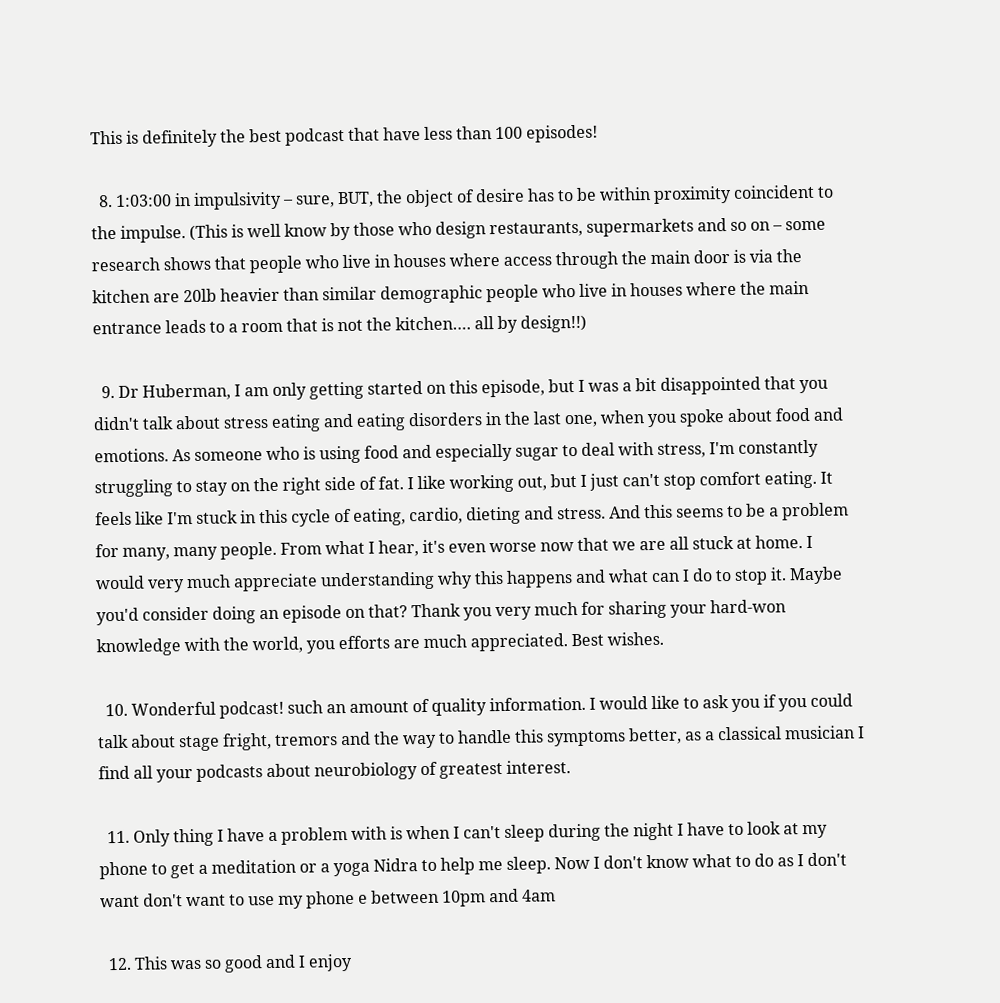This is definitely the best podcast that have less than 100 episodes!

  8. 1:03:00 in impulsivity – sure, BUT, the object of desire has to be within proximity coincident to the impulse. (This is well know by those who design restaurants, supermarkets and so on – some research shows that people who live in houses where access through the main door is via the kitchen are 20lb heavier than similar demographic people who live in houses where the main entrance leads to a room that is not the kitchen…. all by design!!)

  9. Dr Huberman, I am only getting started on this episode, but I was a bit disappointed that you didn't talk about stress eating and eating disorders in the last one, when you spoke about food and emotions. As someone who is using food and especially sugar to deal with stress, I'm constantly struggling to stay on the right side of fat. I like working out, but I just can't stop comfort eating. It feels like I'm stuck in this cycle of eating, cardio, dieting and stress. And this seems to be a problem for many, many people. From what I hear, it's even worse now that we are all stuck at home. I would very much appreciate understanding why this happens and what can I do to stop it. Maybe you'd consider doing an episode on that? Thank you very much for sharing your hard-won knowledge with the world, you efforts are much appreciated. Best wishes.

  10. Wonderful podcast! such an amount of quality information. I would like to ask you if you could talk about stage fright, tremors and the way to handle this symptoms better, as a classical musician I find all your podcasts about neurobiology of greatest interest.

  11. Only thing I have a problem with is when I can't sleep during the night I have to look at my phone to get a meditation or a yoga Nidra to help me sleep. Now I don't know what to do as I don't want don't want to use my phone e between 10pm and 4am

  12. This was so good and I enjoy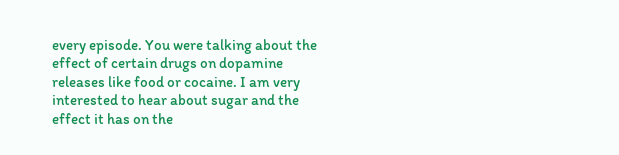every episode. You were talking about the effect of certain drugs on dopamine releases like food or cocaine. I am very interested to hear about sugar and the effect it has on the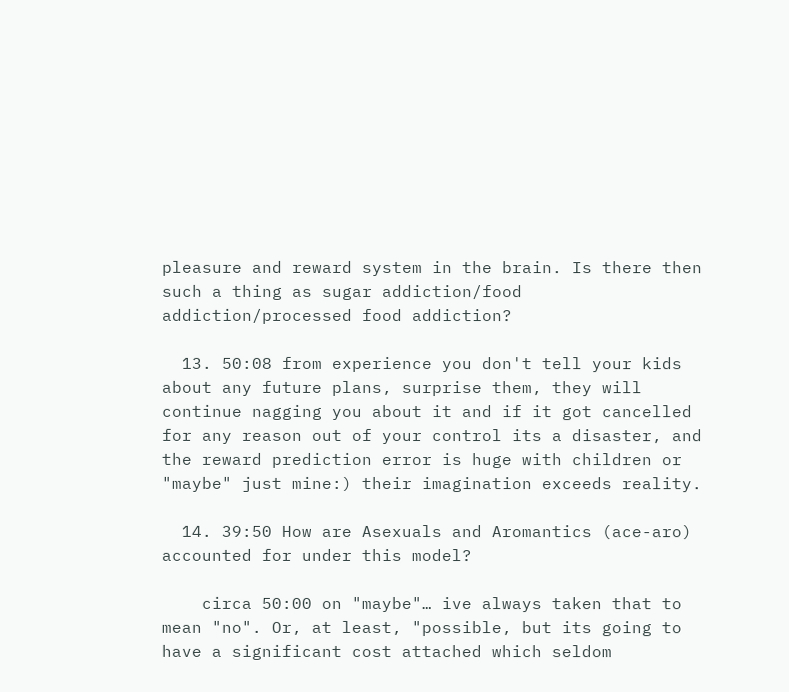pleasure and reward system in the brain. Is there then such a thing as sugar addiction/food addiction/processed food addiction?

  13. 50:08 from experience you don't tell your kids about any future plans, surprise them, they will continue nagging you about it and if it got cancelled for any reason out of your control its a disaster, and the reward prediction error is huge with children or "maybe" just mine:) their imagination exceeds reality.

  14. 39:50 How are Asexuals and Aromantics (ace-aro) accounted for under this model?

    circa 50:00 on "maybe"… ive always taken that to mean "no". Or, at least, "possible, but its going to have a significant cost attached which seldom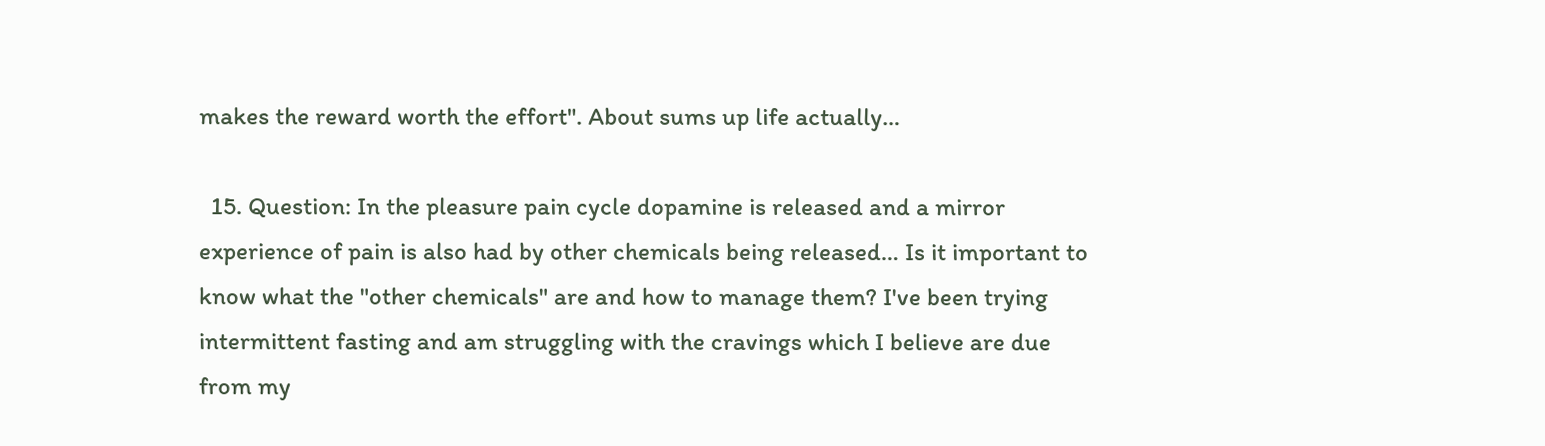makes the reward worth the effort". About sums up life actually…

  15. Question: In the pleasure pain cycle dopamine is released and a mirror experience of pain is also had by other chemicals being released… Is it important to know what the "other chemicals" are and how to manage them? I've been trying intermittent fasting and am struggling with the cravings which I believe are due from my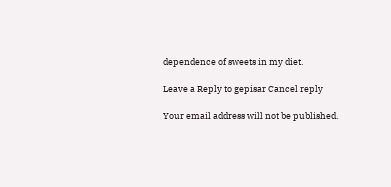dependence of sweets in my diet.

Leave a Reply to gepisar Cancel reply

Your email address will not be published.